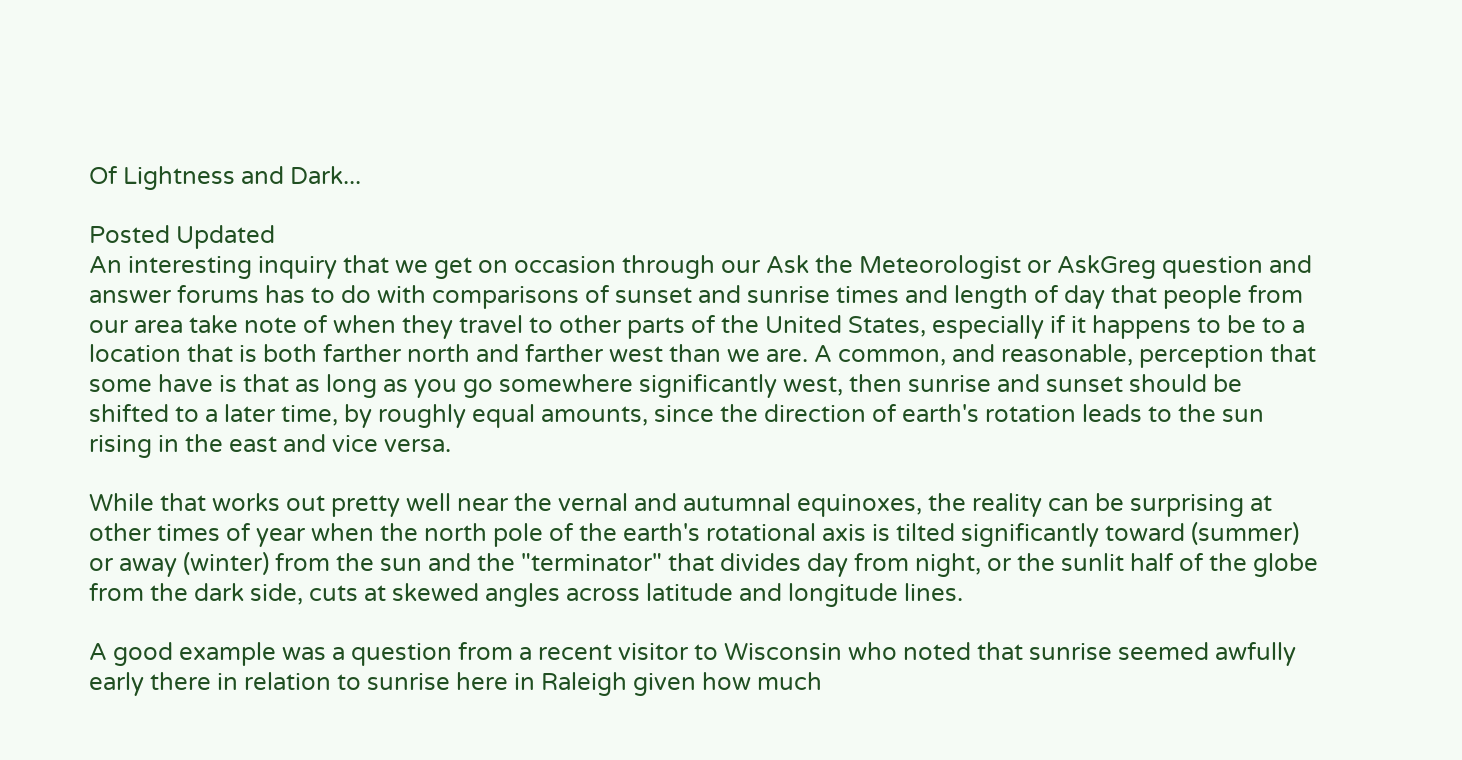Of Lightness and Dark...

Posted Updated
An interesting inquiry that we get on occasion through our Ask the Meteorologist or AskGreg question and answer forums has to do with comparisons of sunset and sunrise times and length of day that people from our area take note of when they travel to other parts of the United States, especially if it happens to be to a location that is both farther north and farther west than we are. A common, and reasonable, perception that some have is that as long as you go somewhere significantly west, then sunrise and sunset should be shifted to a later time, by roughly equal amounts, since the direction of earth's rotation leads to the sun rising in the east and vice versa.

While that works out pretty well near the vernal and autumnal equinoxes, the reality can be surprising at other times of year when the north pole of the earth's rotational axis is tilted significantly toward (summer) or away (winter) from the sun and the "terminator" that divides day from night, or the sunlit half of the globe from the dark side, cuts at skewed angles across latitude and longitude lines.

A good example was a question from a recent visitor to Wisconsin who noted that sunrise seemed awfully early there in relation to sunrise here in Raleigh given how much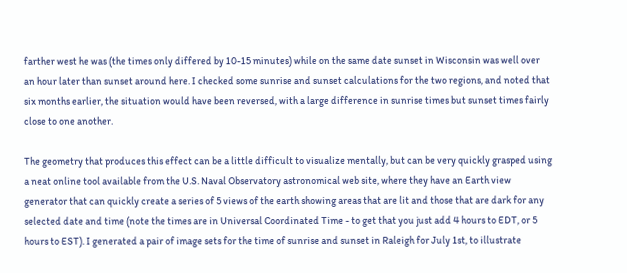farther west he was (the times only differed by 10-15 minutes) while on the same date sunset in Wisconsin was well over an hour later than sunset around here. I checked some sunrise and sunset calculations for the two regions, and noted that six months earlier, the situation would have been reversed, with a large difference in sunrise times but sunset times fairly close to one another.

The geometry that produces this effect can be a little difficult to visualize mentally, but can be very quickly grasped using a neat online tool available from the U.S. Naval Observatory astronomical web site, where they have an Earth view generator that can quickly create a series of 5 views of the earth showing areas that are lit and those that are dark for any selected date and time (note the times are in Universal Coordinated Time - to get that you just add 4 hours to EDT, or 5 hours to EST). I generated a pair of image sets for the time of sunrise and sunset in Raleigh for July 1st, to illustrate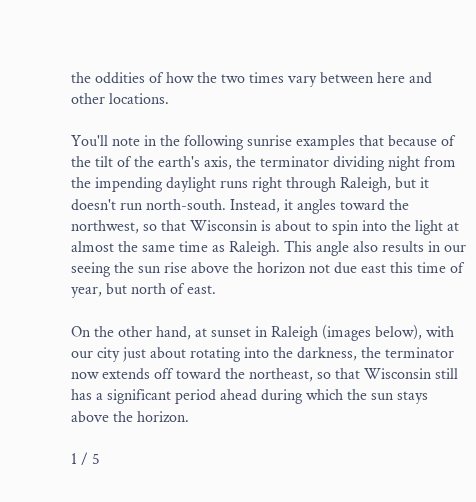the oddities of how the two times vary between here and other locations.

You'll note in the following sunrise examples that because of the tilt of the earth's axis, the terminator dividing night from the impending daylight runs right through Raleigh, but it doesn't run north-south. Instead, it angles toward the northwest, so that Wisconsin is about to spin into the light at almost the same time as Raleigh. This angle also results in our seeing the sun rise above the horizon not due east this time of year, but north of east.

On the other hand, at sunset in Raleigh (images below), with our city just about rotating into the darkness, the terminator now extends off toward the northeast, so that Wisconsin still has a significant period ahead during which the sun stays above the horizon.

1 / 5